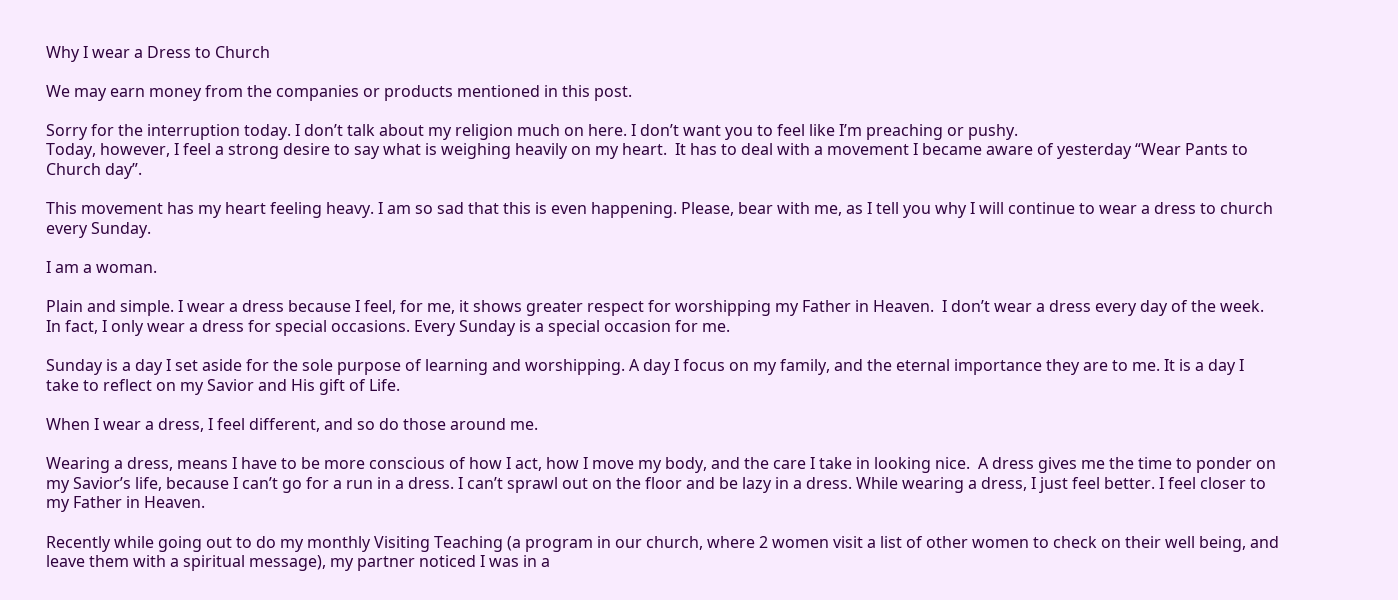Why I wear a Dress to Church

We may earn money from the companies or products mentioned in this post.

Sorry for the interruption today. I don’t talk about my religion much on here. I don’t want you to feel like I’m preaching or pushy.
Today, however, I feel a strong desire to say what is weighing heavily on my heart.  It has to deal with a movement I became aware of yesterday “Wear Pants to Church day”.

This movement has my heart feeling heavy. I am so sad that this is even happening. Please, bear with me, as I tell you why I will continue to wear a dress to church every Sunday.

I am a woman.

Plain and simple. I wear a dress because I feel, for me, it shows greater respect for worshipping my Father in Heaven.  I don’t wear a dress every day of the week. In fact, I only wear a dress for special occasions. Every Sunday is a special occasion for me.

Sunday is a day I set aside for the sole purpose of learning and worshipping. A day I focus on my family, and the eternal importance they are to me. It is a day I take to reflect on my Savior and His gift of Life.

When I wear a dress, I feel different, and so do those around me.

Wearing a dress, means I have to be more conscious of how I act, how I move my body, and the care I take in looking nice.  A dress gives me the time to ponder on my Savior’s life, because I can’t go for a run in a dress. I can’t sprawl out on the floor and be lazy in a dress. While wearing a dress, I just feel better. I feel closer to my Father in Heaven.

Recently while going out to do my monthly Visiting Teaching (a program in our church, where 2 women visit a list of other women to check on their well being, and leave them with a spiritual message), my partner noticed I was in a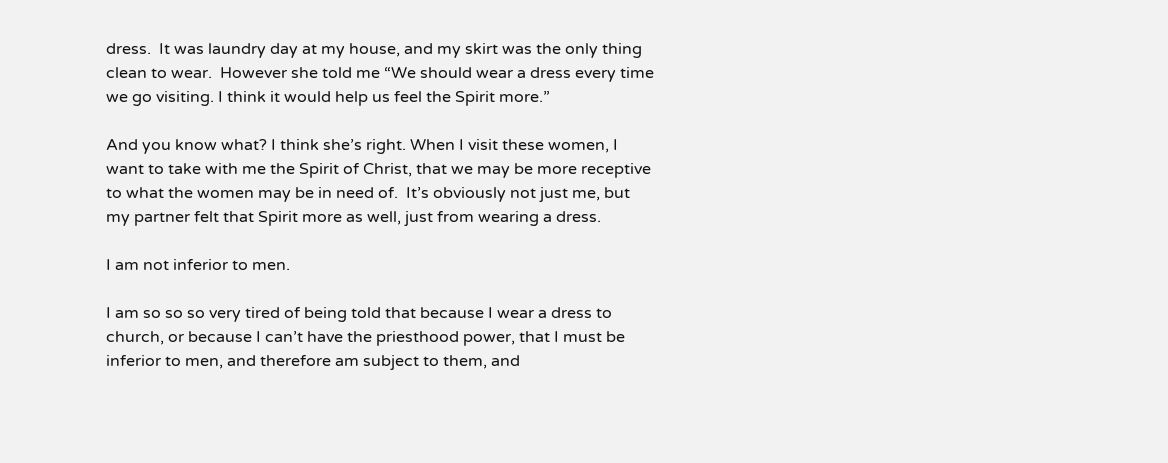dress.  It was laundry day at my house, and my skirt was the only thing clean to wear.  However she told me “We should wear a dress every time we go visiting. I think it would help us feel the Spirit more.”

And you know what? I think she’s right. When I visit these women, I want to take with me the Spirit of Christ, that we may be more receptive to what the women may be in need of.  It’s obviously not just me, but my partner felt that Spirit more as well, just from wearing a dress.

I am not inferior to men.

I am so so so very tired of being told that because I wear a dress to church, or because I can’t have the priesthood power, that I must be inferior to men, and therefore am subject to them, and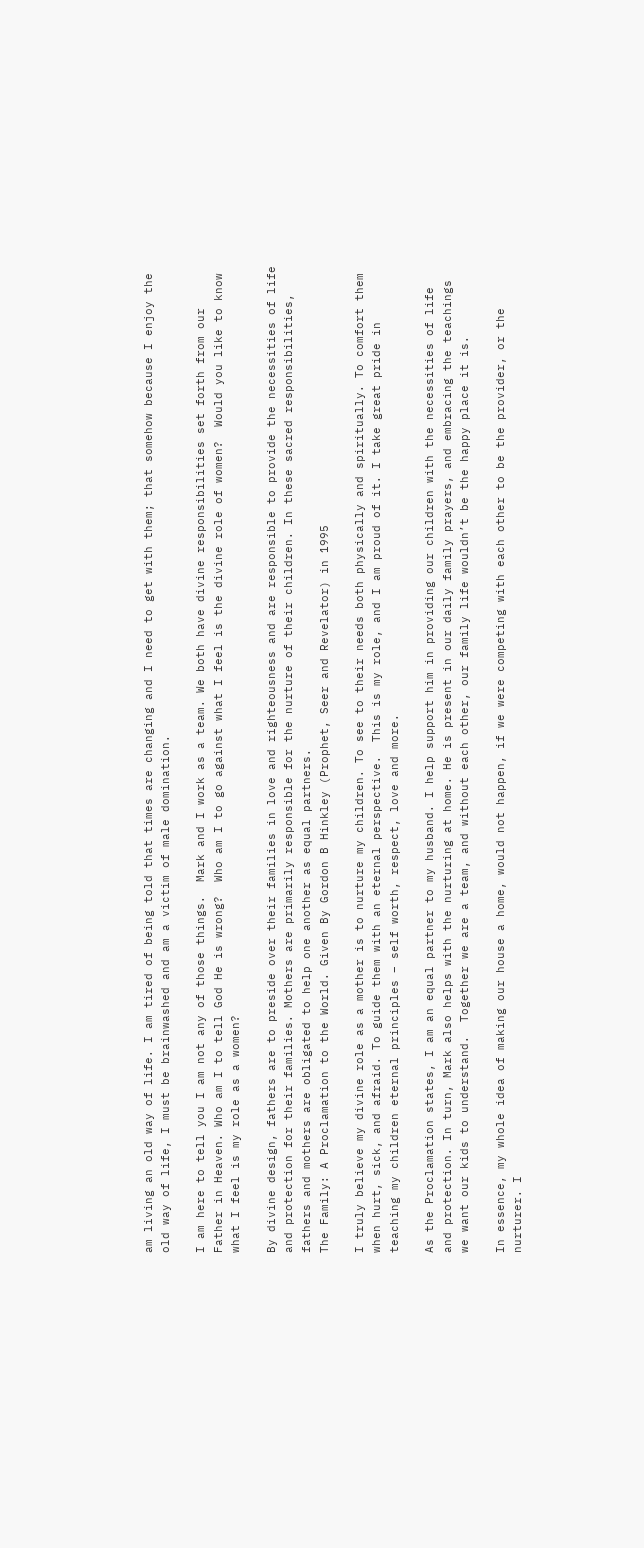am living an old way of life. I am tired of being told that times are changing and I need to get with them; that somehow because I enjoy the old way of life, I must be brainwashed and am a victim of male domination.

I am here to tell you I am not any of those things.  Mark and I work as a team. We both have divine responsibilities set forth from our Father in Heaven. Who am I to tell God He is wrong?  Who am I to go against what I feel is the divine role of women?  Would you like to know what I feel is my role as a women?

By divine design, fathers are to preside over their families in love and righteousness and are responsible to provide the necessities of life and protection for their families. Mothers are primarily responsible for the nurture of their children. In these sacred responsibilities, fathers and mothers are obligated to help one another as equal partners.
The Family: A Proclamation to the World. Given By Gordon B Hinkley (Prophet, Seer and Revelator) in 1995

I truly believe my divine role as a mother is to nurture my children. To see to their needs both physically and spiritually. To comfort them when hurt, sick, and afraid. To guide them with an eternal perspective.  This is my role, and I am proud of it. I take great pride in teaching my children eternal principles – self worth, respect, love and more.

As the Proclamation states, I am an equal partner to my husband. I help support him in providing our children with the necessities of life and protection. In turn, Mark also helps with the nurturing at home. He is present in our daily family prayers, and embracing the teachings we want our kids to understand.  Together we are a team, and without each other, our family life wouldn’t be the happy place it is.

In essence, my whole idea of making our house a home, would not happen, if we were competing with each other to be the provider, or the nurturer. I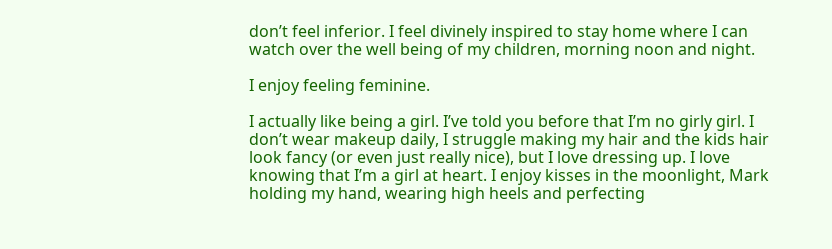don’t feel inferior. I feel divinely inspired to stay home where I can watch over the well being of my children, morning noon and night.

I enjoy feeling feminine.

I actually like being a girl. I’ve told you before that I’m no girly girl. I don’t wear makeup daily, I struggle making my hair and the kids hair look fancy (or even just really nice), but I love dressing up. I love knowing that I’m a girl at heart. I enjoy kisses in the moonlight, Mark holding my hand, wearing high heels and perfecting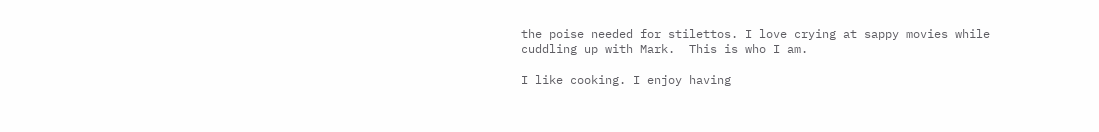the poise needed for stilettos. I love crying at sappy movies while cuddling up with Mark.  This is who I am.

I like cooking. I enjoy having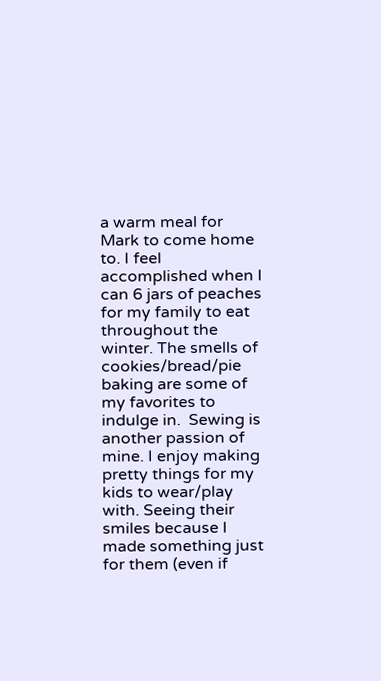a warm meal for Mark to come home to. I feel accomplished when I can 6 jars of peaches for my family to eat throughout the winter. The smells of cookies/bread/pie baking are some of my favorites to indulge in.  Sewing is another passion of mine. I enjoy making pretty things for my kids to wear/play with. Seeing their smiles because I made something just for them (even if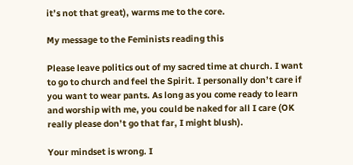it’s not that great), warms me to the core.

My message to the Feminists reading this

Please leave politics out of my sacred time at church. I want to go to church and feel the Spirit. I personally don’t care if you want to wear pants. As long as you come ready to learn and worship with me, you could be naked for all I care (OK really please don’t go that far, I might blush).

Your mindset is wrong. I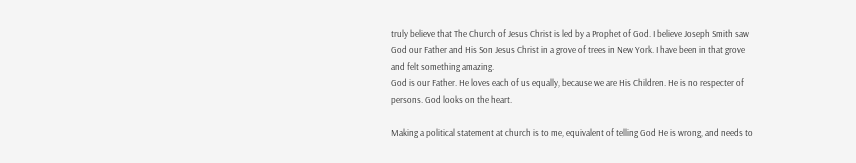truly believe that The Church of Jesus Christ is led by a Prophet of God. I believe Joseph Smith saw God our Father and His Son Jesus Christ in a grove of trees in New York. I have been in that grove and felt something amazing.
God is our Father. He loves each of us equally, because we are His Children. He is no respecter of persons. God looks on the heart.

Making a political statement at church is to me, equivalent of telling God He is wrong, and needs to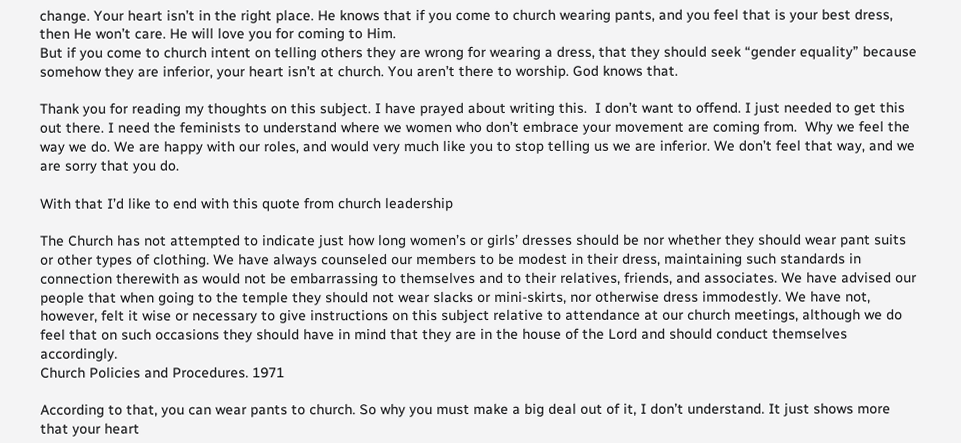change. Your heart isn’t in the right place. He knows that if you come to church wearing pants, and you feel that is your best dress, then He won’t care. He will love you for coming to Him.
But if you come to church intent on telling others they are wrong for wearing a dress, that they should seek “gender equality” because somehow they are inferior, your heart isn’t at church. You aren’t there to worship. God knows that.

Thank you for reading my thoughts on this subject. I have prayed about writing this.  I don’t want to offend. I just needed to get this out there. I need the feminists to understand where we women who don’t embrace your movement are coming from.  Why we feel the way we do. We are happy with our roles, and would very much like you to stop telling us we are inferior. We don’t feel that way, and we are sorry that you do.

With that I’d like to end with this quote from church leadership

The Church has not attempted to indicate just how long women’s or girls’ dresses should be nor whether they should wear pant suits or other types of clothing. We have always counseled our members to be modest in their dress, maintaining such standards in connection therewith as would not be embarrassing to themselves and to their relatives, friends, and associates. We have advised our people that when going to the temple they should not wear slacks or mini-skirts, nor otherwise dress immodestly. We have not, however, felt it wise or necessary to give instructions on this subject relative to attendance at our church meetings, although we do feel that on such occasions they should have in mind that they are in the house of the Lord and should conduct themselves accordingly.
Church Policies and Procedures. 1971

According to that, you can wear pants to church. So why you must make a big deal out of it, I don’t understand. It just shows more that your heart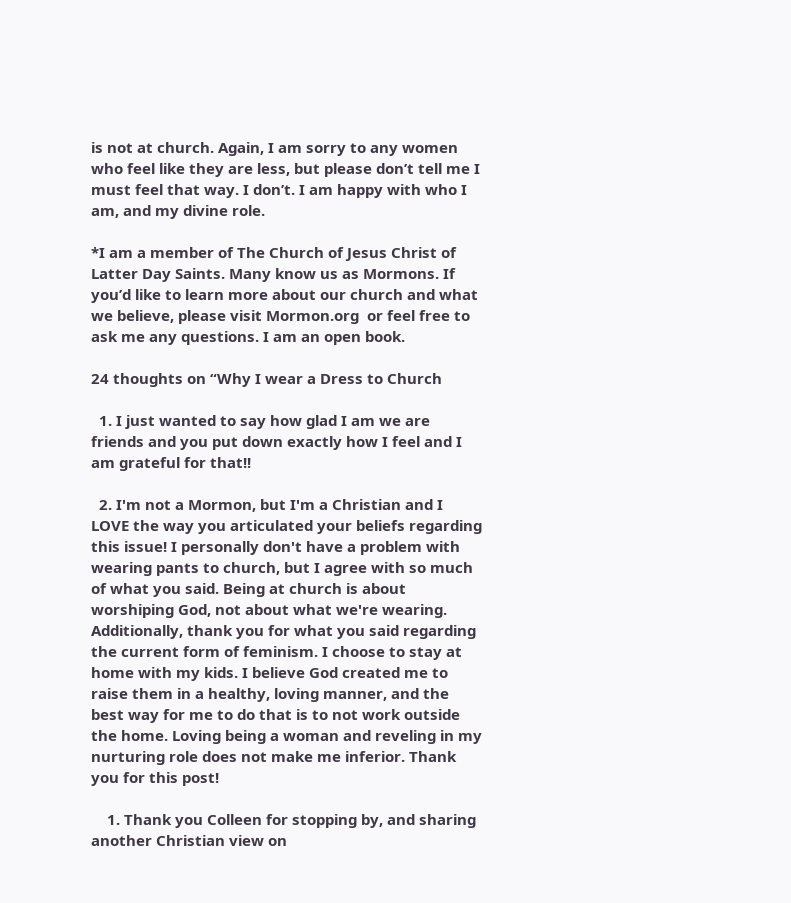is not at church. Again, I am sorry to any women who feel like they are less, but please don’t tell me I must feel that way. I don’t. I am happy with who I am, and my divine role.

*I am a member of The Church of Jesus Christ of Latter Day Saints. Many know us as Mormons. If you’d like to learn more about our church and what we believe, please visit Mormon.org  or feel free to ask me any questions. I am an open book.

24 thoughts on “Why I wear a Dress to Church

  1. I just wanted to say how glad I am we are friends and you put down exactly how I feel and I am grateful for that!!

  2. I'm not a Mormon, but I'm a Christian and I LOVE the way you articulated your beliefs regarding this issue! I personally don't have a problem with wearing pants to church, but I agree with so much of what you said. Being at church is about worshiping God, not about what we're wearing. Additionally, thank you for what you said regarding the current form of feminism. I choose to stay at home with my kids. I believe God created me to raise them in a healthy, loving manner, and the best way for me to do that is to not work outside the home. Loving being a woman and reveling in my nurturing role does not make me inferior. Thank you for this post!

    1. Thank you Colleen for stopping by, and sharing another Christian view on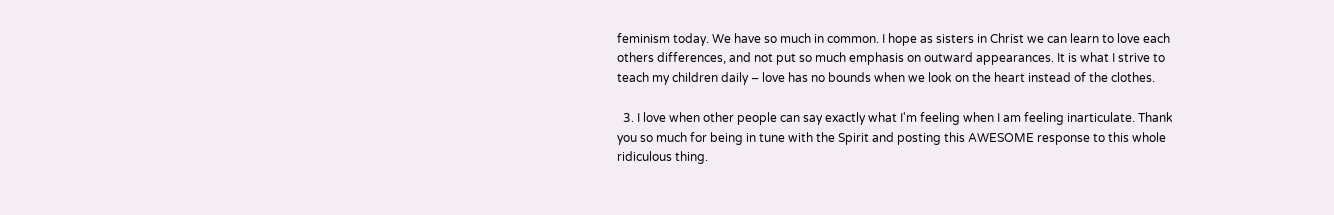feminism today. We have so much in common. I hope as sisters in Christ we can learn to love each others differences, and not put so much emphasis on outward appearances. It is what I strive to teach my children daily – love has no bounds when we look on the heart instead of the clothes.

  3. I love when other people can say exactly what I'm feeling when I am feeling inarticulate. Thank you so much for being in tune with the Spirit and posting this AWESOME response to this whole ridiculous thing.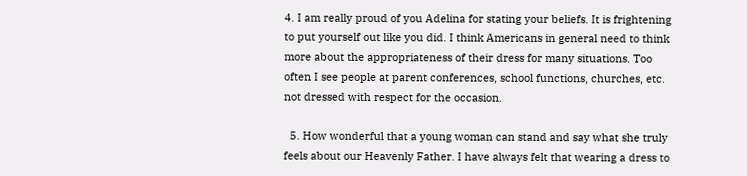4. I am really proud of you Adelina for stating your beliefs. It is frightening to put yourself out like you did. I think Americans in general need to think more about the appropriateness of their dress for many situations. Too often I see people at parent conferences, school functions, churches, etc. not dressed with respect for the occasion.

  5. How wonderful that a young woman can stand and say what she truly feels about our Heavenly Father. I have always felt that wearing a dress to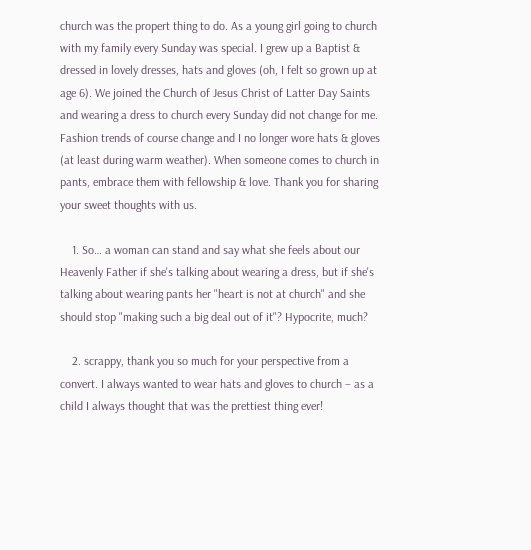church was the propert thing to do. As a young girl going to church with my family every Sunday was special. I grew up a Baptist & dressed in lovely dresses, hats and gloves (oh, I felt so grown up at age 6). We joined the Church of Jesus Christ of Latter Day Saints and wearing a dress to church every Sunday did not change for me. Fashion trends of course change and I no longer wore hats & gloves (at least during warm weather). When someone comes to church in pants, embrace them with fellowship & love. Thank you for sharing your sweet thoughts with us.

    1. So… a woman can stand and say what she feels about our Heavenly Father if she's talking about wearing a dress, but if she's talking about wearing pants her "heart is not at church" and she should stop "making such a big deal out of it"? Hypocrite, much?

    2. scrappy, thank you so much for your perspective from a convert. I always wanted to wear hats and gloves to church – as a child I always thought that was the prettiest thing ever!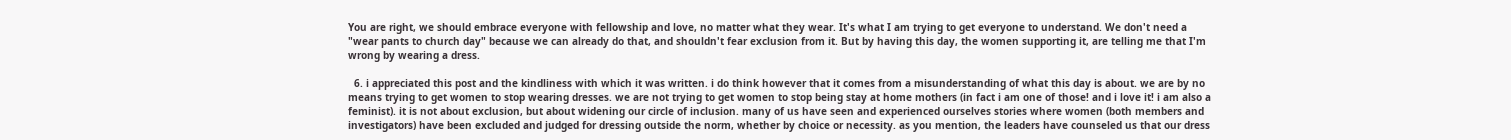You are right, we should embrace everyone with fellowship and love, no matter what they wear. It's what I am trying to get everyone to understand. We don't need a "wear pants to church day" because we can already do that, and shouldn't fear exclusion from it. But by having this day, the women supporting it, are telling me that I'm wrong by wearing a dress.

  6. i appreciated this post and the kindliness with which it was written. i do think however that it comes from a misunderstanding of what this day is about. we are by no means trying to get women to stop wearing dresses. we are not trying to get women to stop being stay at home mothers (in fact i am one of those! and i love it! i am also a feminist). it is not about exclusion, but about widening our circle of inclusion. many of us have seen and experienced ourselves stories where women (both members and investigators) have been excluded and judged for dressing outside the norm, whether by choice or necessity. as you mention, the leaders have counseled us that our dress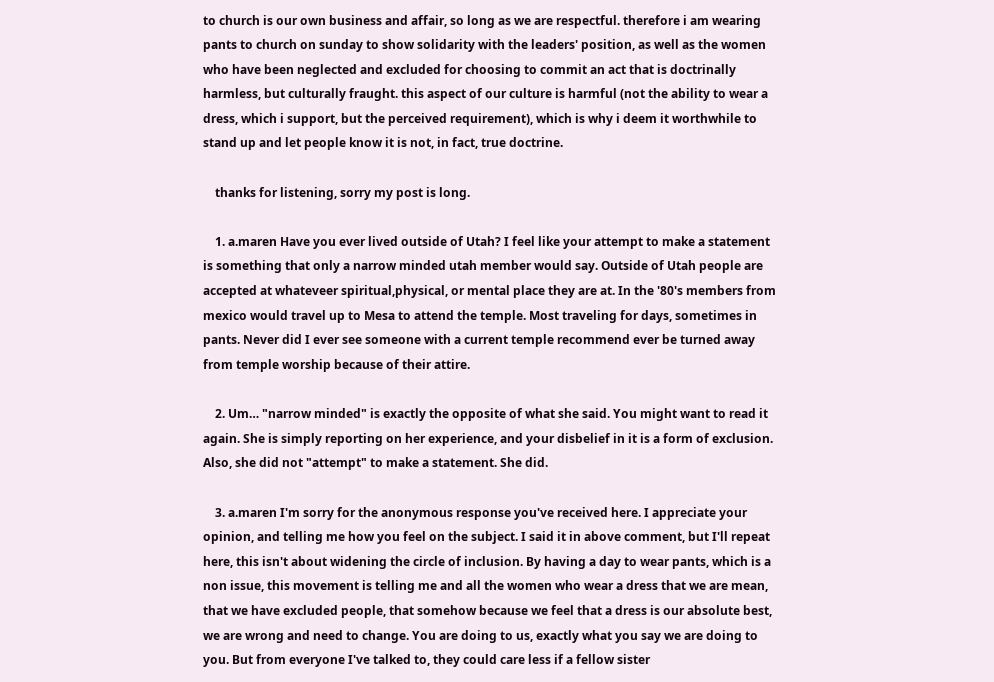to church is our own business and affair, so long as we are respectful. therefore i am wearing pants to church on sunday to show solidarity with the leaders' position, as well as the women who have been neglected and excluded for choosing to commit an act that is doctrinally harmless, but culturally fraught. this aspect of our culture is harmful (not the ability to wear a dress, which i support, but the perceived requirement), which is why i deem it worthwhile to stand up and let people know it is not, in fact, true doctrine.

    thanks for listening, sorry my post is long.

    1. a.maren Have you ever lived outside of Utah? I feel like your attempt to make a statement is something that only a narrow minded utah member would say. Outside of Utah people are accepted at whateveer spiritual,physical, or mental place they are at. In the '80's members from mexico would travel up to Mesa to attend the temple. Most traveling for days, sometimes in pants. Never did I ever see someone with a current temple recommend ever be turned away from temple worship because of their attire.

    2. Um… "narrow minded" is exactly the opposite of what she said. You might want to read it again. She is simply reporting on her experience, and your disbelief in it is a form of exclusion. Also, she did not "attempt" to make a statement. She did.

    3. a.maren I'm sorry for the anonymous response you've received here. I appreciate your opinion, and telling me how you feel on the subject. I said it in above comment, but I'll repeat here, this isn't about widening the circle of inclusion. By having a day to wear pants, which is a non issue, this movement is telling me and all the women who wear a dress that we are mean, that we have excluded people, that somehow because we feel that a dress is our absolute best, we are wrong and need to change. You are doing to us, exactly what you say we are doing to you. But from everyone I've talked to, they could care less if a fellow sister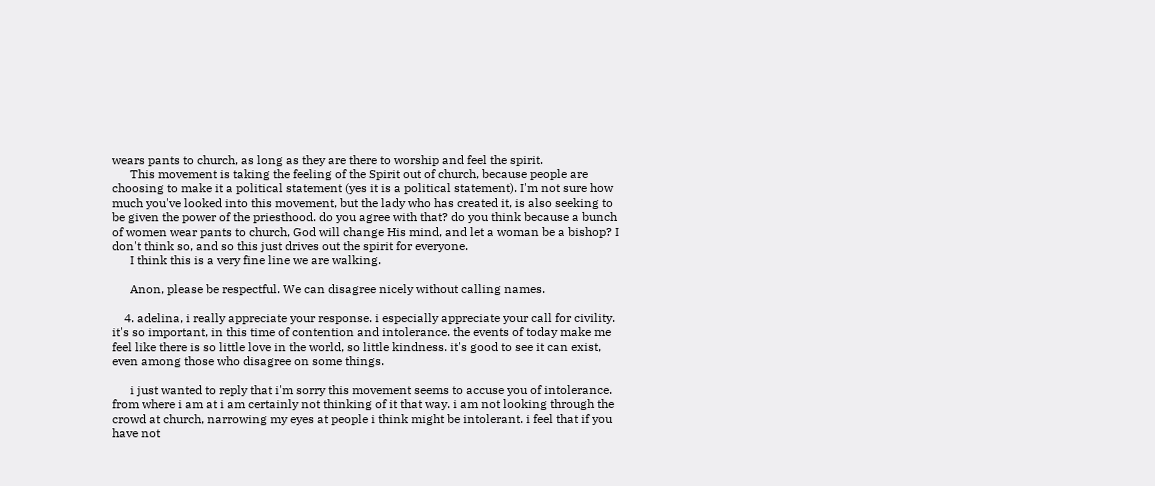wears pants to church, as long as they are there to worship and feel the spirit.
      This movement is taking the feeling of the Spirit out of church, because people are choosing to make it a political statement (yes it is a political statement). I'm not sure how much you've looked into this movement, but the lady who has created it, is also seeking to be given the power of the priesthood. do you agree with that? do you think because a bunch of women wear pants to church, God will change His mind, and let a woman be a bishop? I don't think so, and so this just drives out the spirit for everyone.
      I think this is a very fine line we are walking.

      Anon, please be respectful. We can disagree nicely without calling names.

    4. adelina, i really appreciate your response. i especially appreciate your call for civility. it's so important, in this time of contention and intolerance. the events of today make me feel like there is so little love in the world, so little kindness. it's good to see it can exist, even among those who disagree on some things.

      i just wanted to reply that i'm sorry this movement seems to accuse you of intolerance. from where i am at i am certainly not thinking of it that way. i am not looking through the crowd at church, narrowing my eyes at people i think might be intolerant. i feel that if you have not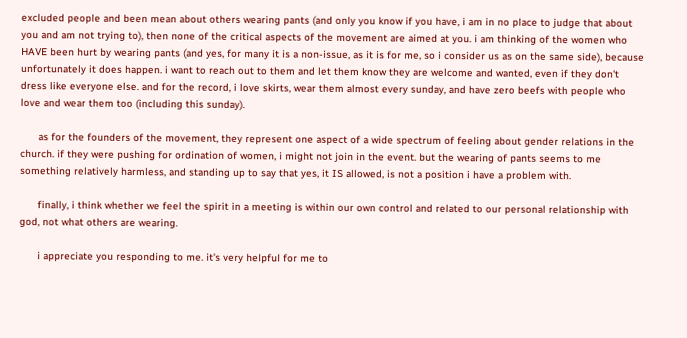excluded people and been mean about others wearing pants (and only you know if you have, i am in no place to judge that about you and am not trying to), then none of the critical aspects of the movement are aimed at you. i am thinking of the women who HAVE been hurt by wearing pants (and yes, for many it is a non-issue, as it is for me, so i consider us as on the same side), because unfortunately it does happen. i want to reach out to them and let them know they are welcome and wanted, even if they don't dress like everyone else. and for the record, i love skirts, wear them almost every sunday, and have zero beefs with people who love and wear them too (including this sunday).

      as for the founders of the movement, they represent one aspect of a wide spectrum of feeling about gender relations in the church. if they were pushing for ordination of women, i might not join in the event. but the wearing of pants seems to me something relatively harmless, and standing up to say that yes, it IS allowed, is not a position i have a problem with.

      finally, i think whether we feel the spirit in a meeting is within our own control and related to our personal relationship with god, not what others are wearing.

      i appreciate you responding to me. it's very helpful for me to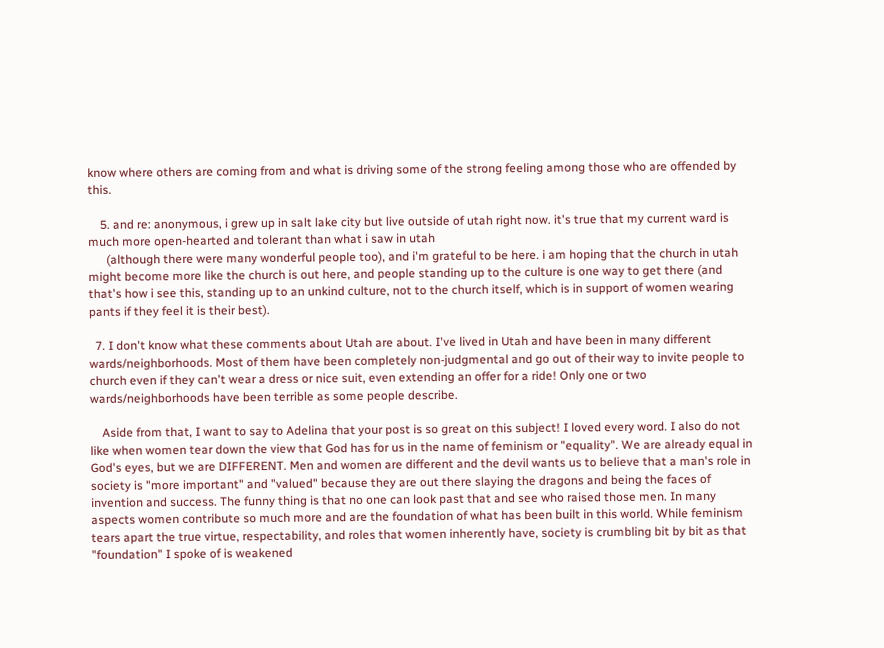know where others are coming from and what is driving some of the strong feeling among those who are offended by this.

    5. and re: anonymous, i grew up in salt lake city but live outside of utah right now. it's true that my current ward is much more open-hearted and tolerant than what i saw in utah
      (although there were many wonderful people too), and i'm grateful to be here. i am hoping that the church in utah might become more like the church is out here, and people standing up to the culture is one way to get there (and that's how i see this, standing up to an unkind culture, not to the church itself, which is in support of women wearing pants if they feel it is their best).

  7. I don't know what these comments about Utah are about. I've lived in Utah and have been in many different wards/neighborhoods. Most of them have been completely non-judgmental and go out of their way to invite people to church even if they can't wear a dress or nice suit, even extending an offer for a ride! Only one or two wards/neighborhoods have been terrible as some people describe.

    Aside from that, I want to say to Adelina that your post is so great on this subject! I loved every word. I also do not like when women tear down the view that God has for us in the name of feminism or "equality". We are already equal in God's eyes, but we are DIFFERENT. Men and women are different and the devil wants us to believe that a man's role in society is "more important" and "valued" because they are out there slaying the dragons and being the faces of invention and success. The funny thing is that no one can look past that and see who raised those men. In many aspects women contribute so much more and are the foundation of what has been built in this world. While feminism tears apart the true virtue, respectability, and roles that women inherently have, society is crumbling bit by bit as that "foundation" I spoke of is weakened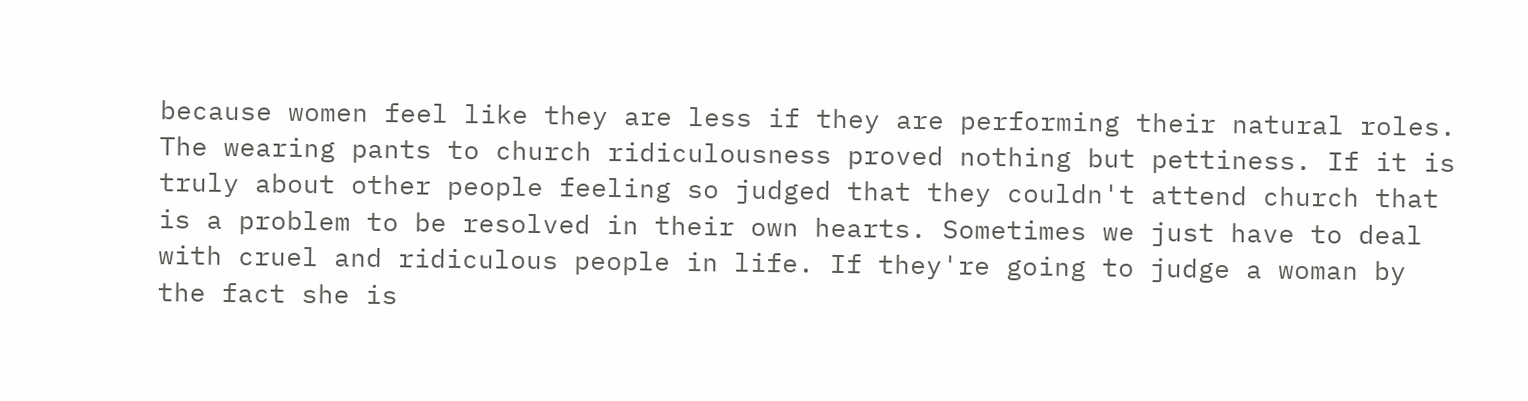because women feel like they are less if they are performing their natural roles. The wearing pants to church ridiculousness proved nothing but pettiness. If it is truly about other people feeling so judged that they couldn't attend church that is a problem to be resolved in their own hearts. Sometimes we just have to deal with cruel and ridiculous people in life. If they're going to judge a woman by the fact she is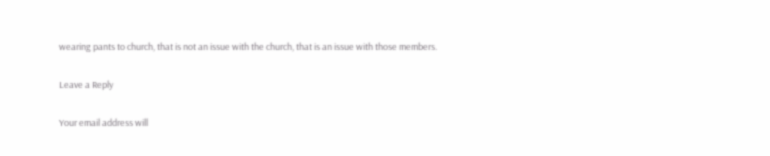wearing pants to church, that is not an issue with the church, that is an issue with those members.

Leave a Reply

Your email address will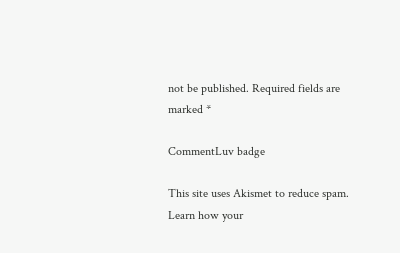not be published. Required fields are marked *

CommentLuv badge

This site uses Akismet to reduce spam. Learn how your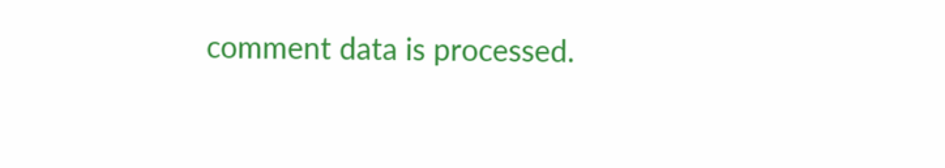comment data is processed.